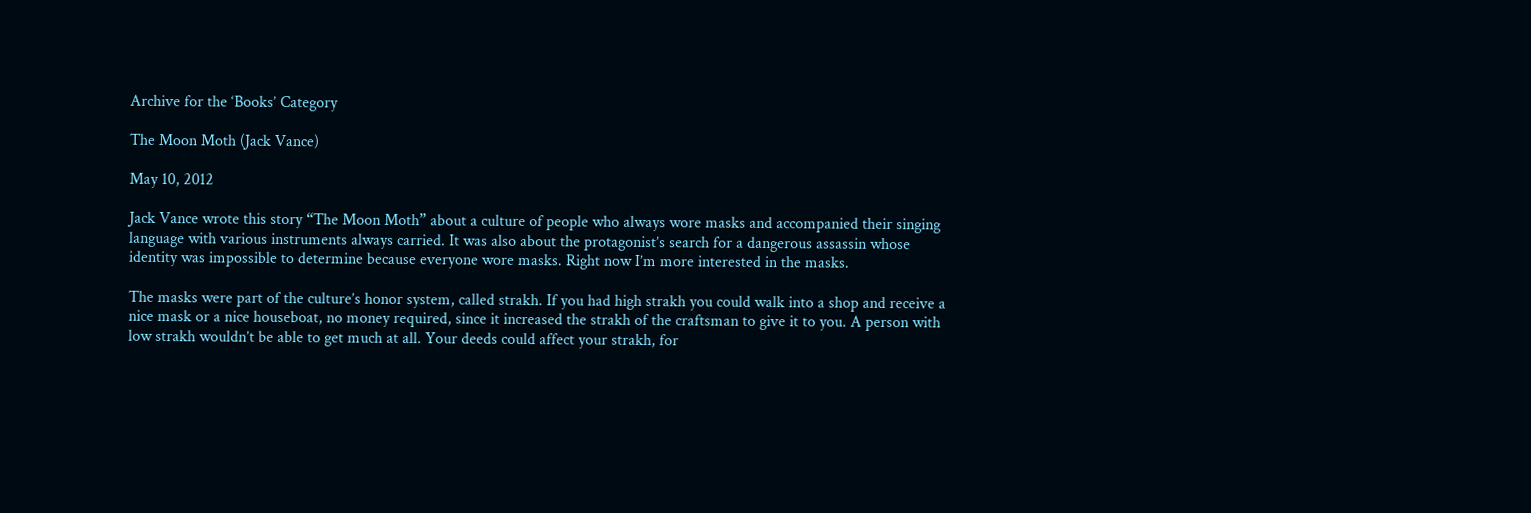Archive for the ‘Books’ Category

The Moon Moth (Jack Vance)

May 10, 2012

Jack Vance wrote this story “The Moon Moth” about a culture of people who always wore masks and accompanied their singing language with various instruments always carried. It was also about the protagonist’s search for a dangerous assassin whose identity was impossible to determine because everyone wore masks. Right now I’m more interested in the masks.

The masks were part of the culture’s honor system, called strakh. If you had high strakh you could walk into a shop and receive a nice mask or a nice houseboat, no money required, since it increased the strakh of the craftsman to give it to you. A person with low strakh wouldn’t be able to get much at all. Your deeds could affect your strakh, for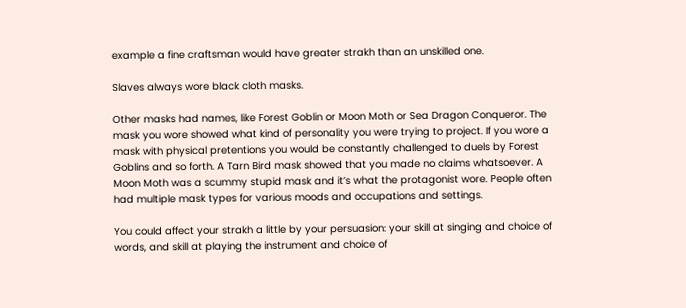example a fine craftsman would have greater strakh than an unskilled one.

Slaves always wore black cloth masks.

Other masks had names, like Forest Goblin or Moon Moth or Sea Dragon Conqueror. The mask you wore showed what kind of personality you were trying to project. If you wore a mask with physical pretentions you would be constantly challenged to duels by Forest Goblins and so forth. A Tarn Bird mask showed that you made no claims whatsoever. A Moon Moth was a scummy stupid mask and it’s what the protagonist wore. People often had multiple mask types for various moods and occupations and settings.

You could affect your strakh a little by your persuasion: your skill at singing and choice of words, and skill at playing the instrument and choice of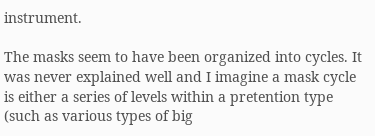instrument.

The masks seem to have been organized into cycles. It was never explained well and I imagine a mask cycle is either a series of levels within a pretention type (such as various types of big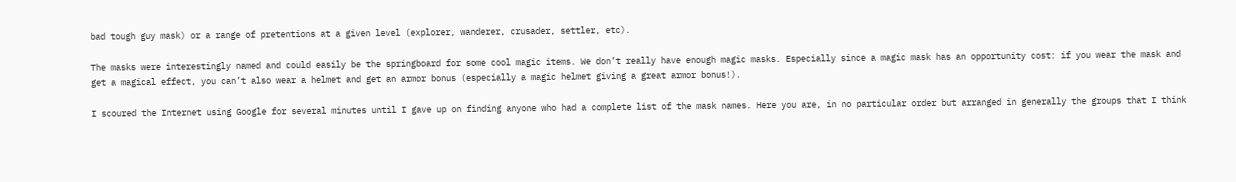bad tough guy mask) or a range of pretentions at a given level (explorer, wanderer, crusader, settler, etc).

The masks were interestingly named and could easily be the springboard for some cool magic items. We don’t really have enough magic masks. Especially since a magic mask has an opportunity cost: if you wear the mask and get a magical effect, you can’t also wear a helmet and get an armor bonus (especially a magic helmet giving a great armor bonus!).

I scoured the Internet using Google for several minutes until I gave up on finding anyone who had a complete list of the mask names. Here you are, in no particular order but arranged in generally the groups that I think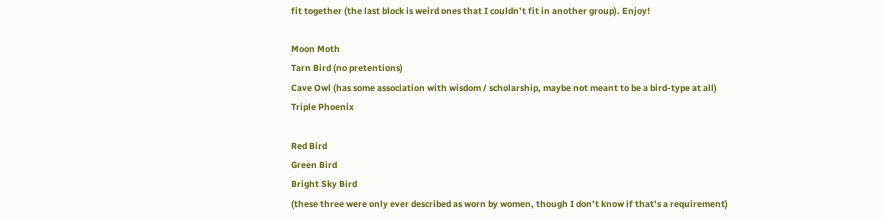fit together (the last block is weird ones that I couldn’t fit in another group). Enjoy!

Moon Moth
Tarn Bird (no pretentions)
Cave Owl (has some association with wisdom / scholarship, maybe not meant to be a bird-type at all)
Triple Phoenix

Red Bird
Green Bird
Bright Sky Bird
(these three were only ever described as worn by women, though I don’t know if that’s a requirement)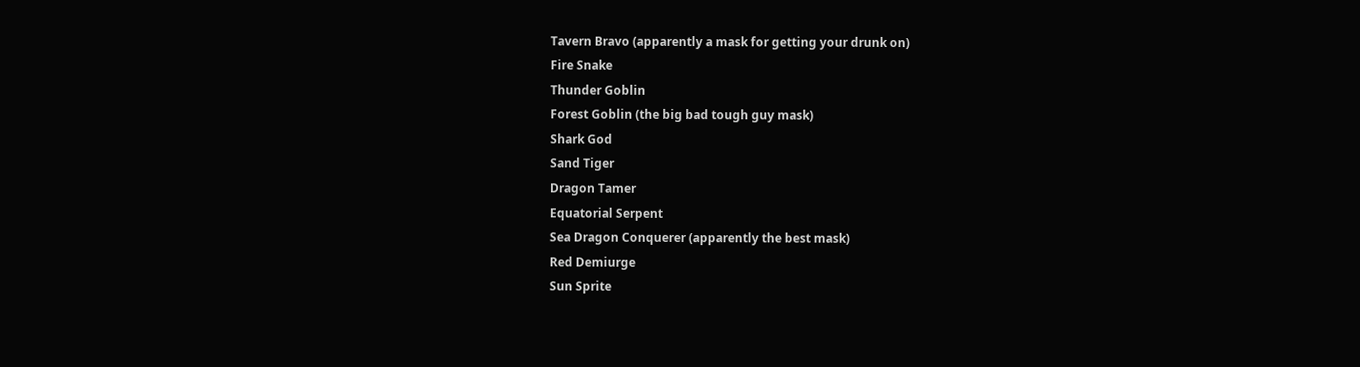Tavern Bravo (apparently a mask for getting your drunk on)
Fire Snake
Thunder Goblin
Forest Goblin (the big bad tough guy mask)
Shark God
Sand Tiger
Dragon Tamer
Equatorial Serpent
Sea Dragon Conquerer (apparently the best mask)
Red Demiurge
Sun Sprite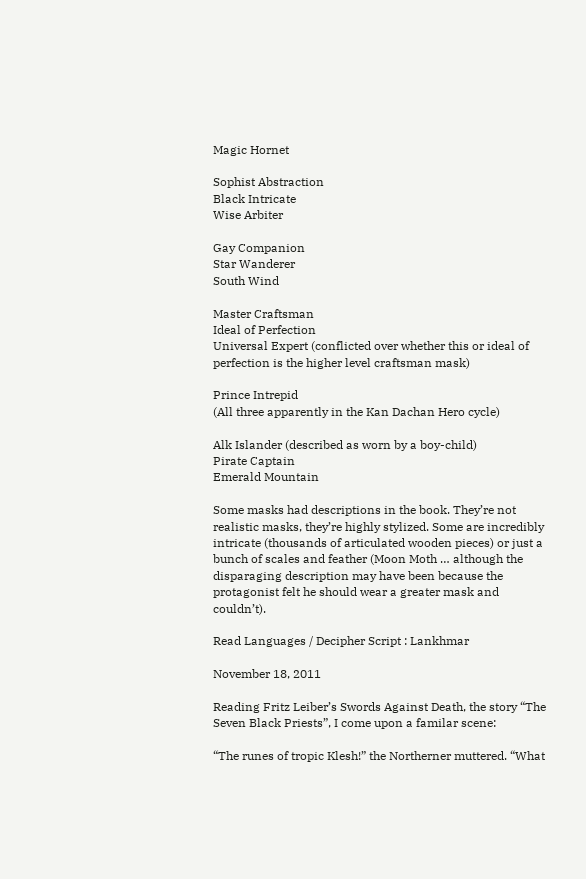Magic Hornet

Sophist Abstraction
Black Intricate
Wise Arbiter

Gay Companion
Star Wanderer
South Wind

Master Craftsman
Ideal of Perfection
Universal Expert (conflicted over whether this or ideal of perfection is the higher level craftsman mask)

Prince Intrepid
(All three apparently in the Kan Dachan Hero cycle)

Alk Islander (described as worn by a boy-child)
Pirate Captain
Emerald Mountain

Some masks had descriptions in the book. They’re not realistic masks, they’re highly stylized. Some are incredibly intricate (thousands of articulated wooden pieces) or just a bunch of scales and feather (Moon Moth … although the disparaging description may have been because the protagonist felt he should wear a greater mask and couldn’t).

Read Languages / Decipher Script : Lankhmar

November 18, 2011

Reading Fritz Leiber’s Swords Against Death, the story “The Seven Black Priests”, I come upon a familar scene:

“The runes of tropic Klesh!” the Northerner muttered. “What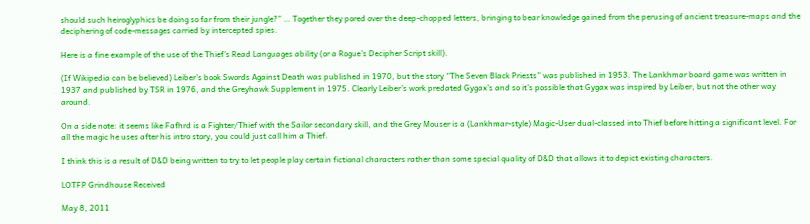should such heiroglyphics be doing so far from their jungle?” … Together they pored over the deep-chopped letters, bringing to bear knowledge gained from the perusing of ancient treasure-maps and the deciphering of code-messages carried by intercepted spies.

Here is a fine example of the use of the Thief’s Read Languages ability (or a Rogue’s Decipher Script skill).

(If Wikipedia can be believed) Leiber’s book Swords Against Death was published in 1970, but the story “The Seven Black Priests” was published in 1953. The Lankhmar board game was written in 1937 and published by TSR in 1976, and the Greyhawk Supplement in 1975. Clearly Leiber’s work predated Gygax’s and so it’s possible that Gygax was inspired by Leiber, but not the other way around.

On a side note: it seems like Fafhrd is a Fighter/Thief with the Sailor secondary skill, and the Grey Mouser is a (Lankhmar-style) Magic-User dual-classed into Thief before hitting a significant level. For all the magic he uses after his intro story, you could just call him a Thief.

I think this is a result of D&D being written to try to let people play certain fictional characters rather than some special quality of D&D that allows it to depict existing characters.

LOTFP Grindhouse Received

May 8, 2011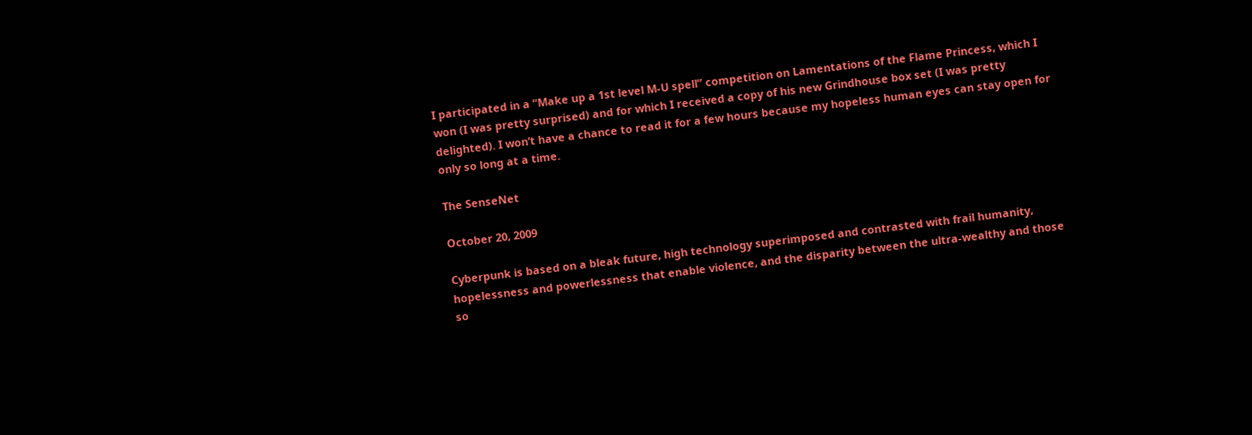I participated in a “Make up a 1st level M-U spell” competition on Lamentations of the Flame Princess, which I won (I was pretty surprised) and for which I received a copy of his new Grindhouse box set (I was pretty delighted). I won’t have a chance to read it for a few hours because my hopeless human eyes can stay open for only so long at a time.

The SenseNet

October 20, 2009

Cyberpunk is based on a bleak future, high technology superimposed and contrasted with frail humanity, hopelessness and powerlessness that enable violence, and the disparity between the ultra-wealthy and those so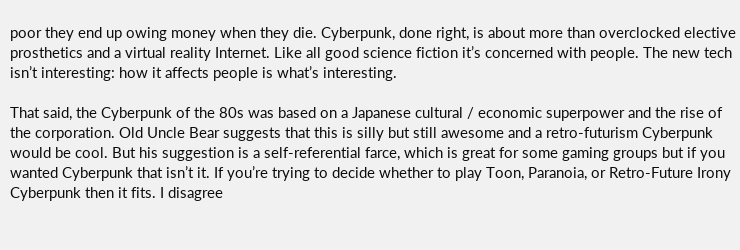poor they end up owing money when they die. Cyberpunk, done right, is about more than overclocked elective prosthetics and a virtual reality Internet. Like all good science fiction it’s concerned with people. The new tech isn’t interesting: how it affects people is what’s interesting.

That said, the Cyberpunk of the 80s was based on a Japanese cultural / economic superpower and the rise of the corporation. Old Uncle Bear suggests that this is silly but still awesome and a retro-futurism Cyberpunk would be cool. But his suggestion is a self-referential farce, which is great for some gaming groups but if you wanted Cyberpunk that isn’t it. If you’re trying to decide whether to play Toon, Paranoia, or Retro-Future Irony Cyberpunk then it fits. I disagree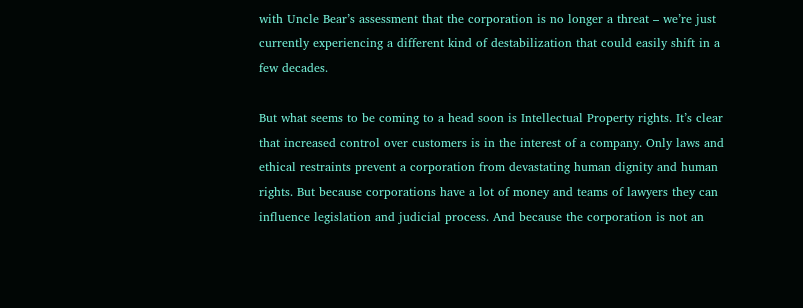with Uncle Bear’s assessment that the corporation is no longer a threat – we’re just currently experiencing a different kind of destabilization that could easily shift in a few decades.

But what seems to be coming to a head soon is Intellectual Property rights. It’s clear that increased control over customers is in the interest of a company. Only laws and ethical restraints prevent a corporation from devastating human dignity and human rights. But because corporations have a lot of money and teams of lawyers they can influence legislation and judicial process. And because the corporation is not an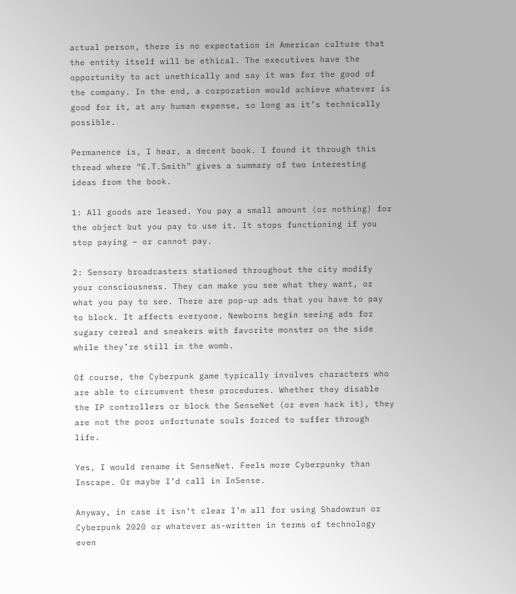actual person, there is no expectation in American culture that the entity itself will be ethical. The executives have the opportunity to act unethically and say it was for the good of the company. In the end, a corporation would achieve whatever is good for it, at any human expense, so long as it’s technically possible.

Permanence is, I hear, a decent book. I found it through this thread where “E.T.Smith” gives a summary of two interesting ideas from the book.

1: All goods are leased. You pay a small amount (or nothing) for the object but you pay to use it. It stops functioning if you stop paying – or cannot pay.

2: Sensory broadcasters stationed throughout the city modify your consciousness. They can make you see what they want, or what you pay to see. There are pop-up ads that you have to pay to block. It affects everyone. Newborns begin seeing ads for sugary cereal and sneakers with favorite monster on the side while they’re still in the womb.

Of course, the Cyberpunk game typically involves characters who are able to circumvent these procedures. Whether they disable the IP controllers or block the SenseNet (or even hack it), they are not the poor unfortunate souls forced to suffer through life.

Yes, I would rename it SenseNet. Feels more Cyberpunky than Inscape. Or maybe I’d call in InSense.

Anyway, in case it isn’t clear I’m all for using Shadowrun or Cyberpunk 2020 or whatever as-written in terms of technology even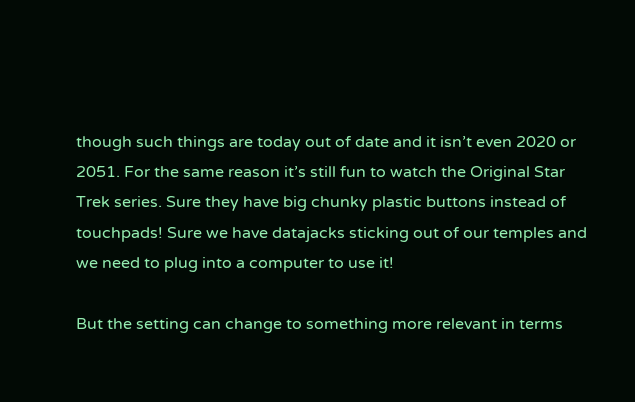though such things are today out of date and it isn’t even 2020 or 2051. For the same reason it’s still fun to watch the Original Star Trek series. Sure they have big chunky plastic buttons instead of touchpads! Sure we have datajacks sticking out of our temples and we need to plug into a computer to use it!

But the setting can change to something more relevant in terms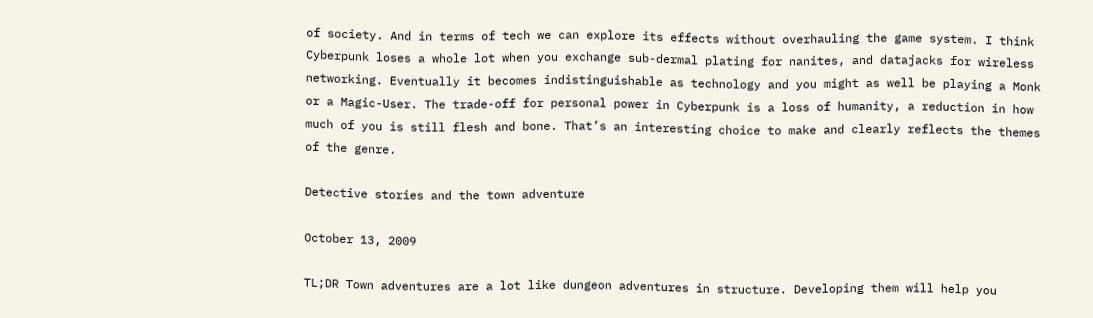of society. And in terms of tech we can explore its effects without overhauling the game system. I think Cyberpunk loses a whole lot when you exchange sub-dermal plating for nanites, and datajacks for wireless networking. Eventually it becomes indistinguishable as technology and you might as well be playing a Monk or a Magic-User. The trade-off for personal power in Cyberpunk is a loss of humanity, a reduction in how much of you is still flesh and bone. That’s an interesting choice to make and clearly reflects the themes of the genre.

Detective stories and the town adventure

October 13, 2009

TL;DR Town adventures are a lot like dungeon adventures in structure. Developing them will help you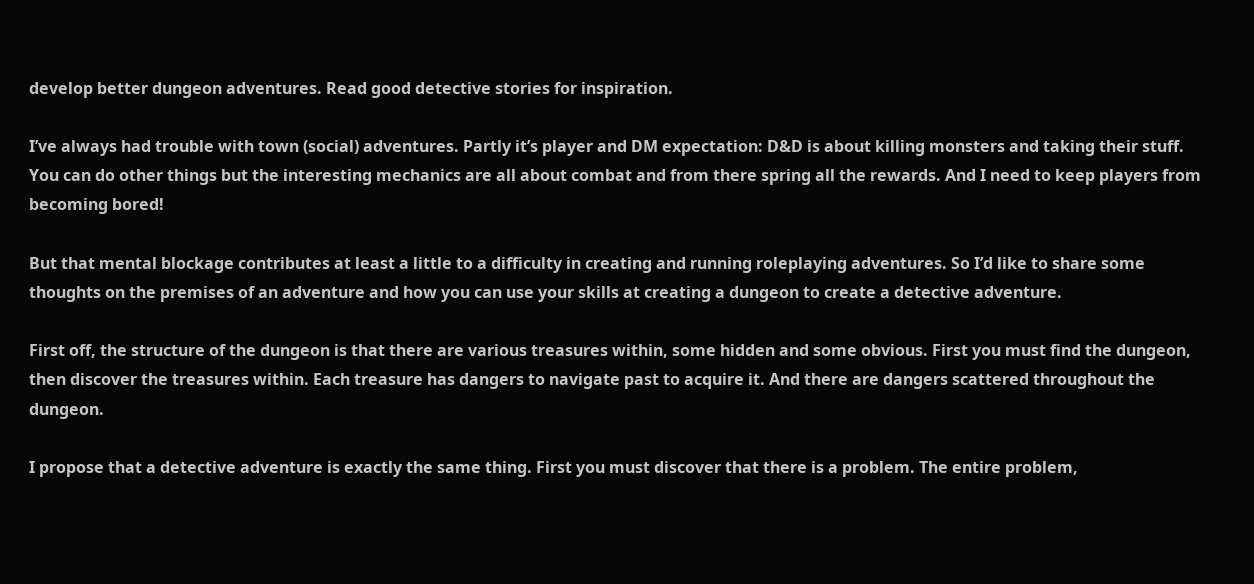develop better dungeon adventures. Read good detective stories for inspiration.

I’ve always had trouble with town (social) adventures. Partly it’s player and DM expectation: D&D is about killing monsters and taking their stuff. You can do other things but the interesting mechanics are all about combat and from there spring all the rewards. And I need to keep players from becoming bored!

But that mental blockage contributes at least a little to a difficulty in creating and running roleplaying adventures. So I’d like to share some thoughts on the premises of an adventure and how you can use your skills at creating a dungeon to create a detective adventure.

First off, the structure of the dungeon is that there are various treasures within, some hidden and some obvious. First you must find the dungeon, then discover the treasures within. Each treasure has dangers to navigate past to acquire it. And there are dangers scattered throughout the dungeon.

I propose that a detective adventure is exactly the same thing. First you must discover that there is a problem. The entire problem,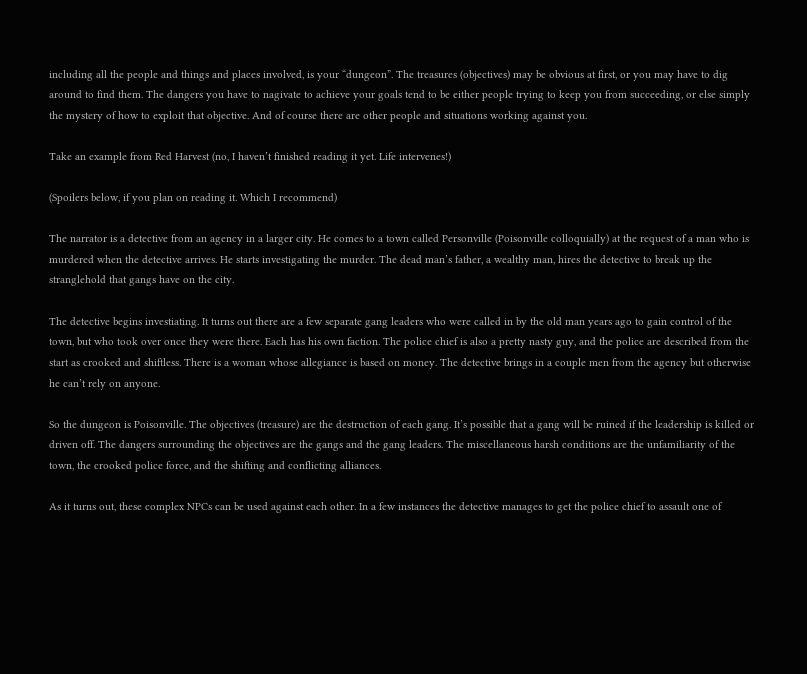including all the people and things and places involved, is your “dungeon”. The treasures (objectives) may be obvious at first, or you may have to dig around to find them. The dangers you have to nagivate to achieve your goals tend to be either people trying to keep you from succeeding, or else simply the mystery of how to exploit that objective. And of course there are other people and situations working against you.

Take an example from Red Harvest (no, I haven’t finished reading it yet. Life intervenes!)

(Spoilers below, if you plan on reading it. Which I recommend)

The narrator is a detective from an agency in a larger city. He comes to a town called Personville (Poisonville colloquially) at the request of a man who is murdered when the detective arrives. He starts investigating the murder. The dead man’s father, a wealthy man, hires the detective to break up the stranglehold that gangs have on the city.

The detective begins investiating. It turns out there are a few separate gang leaders who were called in by the old man years ago to gain control of the town, but who took over once they were there. Each has his own faction. The police chief is also a pretty nasty guy, and the police are described from the start as crooked and shiftless. There is a woman whose allegiance is based on money. The detective brings in a couple men from the agency but otherwise he can’t rely on anyone.

So the dungeon is Poisonville. The objectives (treasure) are the destruction of each gang. It’s possible that a gang will be ruined if the leadership is killed or driven off. The dangers surrounding the objectives are the gangs and the gang leaders. The miscellaneous harsh conditions are the unfamiliarity of the town, the crooked police force, and the shifting and conflicting alliances.

As it turns out, these complex NPCs can be used against each other. In a few instances the detective manages to get the police chief to assault one of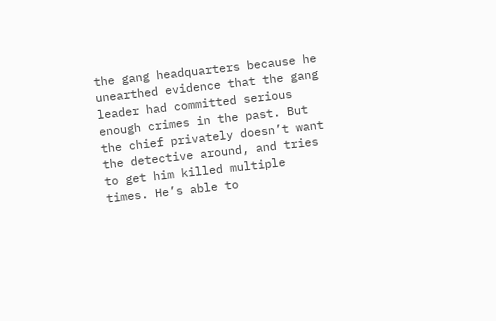the gang headquarters because he unearthed evidence that the gang leader had committed serious enough crimes in the past. But the chief privately doesn’t want the detective around, and tries to get him killed multiple times. He’s able to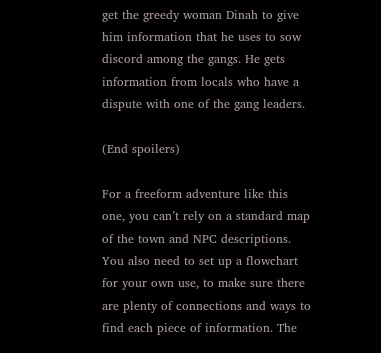get the greedy woman Dinah to give him information that he uses to sow discord among the gangs. He gets information from locals who have a dispute with one of the gang leaders.

(End spoilers)

For a freeform adventure like this one, you can’t rely on a standard map of the town and NPC descriptions. You also need to set up a flowchart for your own use, to make sure there are plenty of connections and ways to find each piece of information. The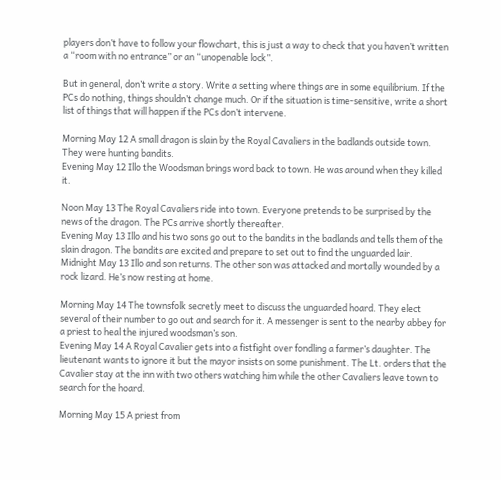players don’t have to follow your flowchart, this is just a way to check that you haven’t written a “room with no entrance” or an “unopenable lock”.

But in general, don’t write a story. Write a setting where things are in some equilibrium. If the PCs do nothing, things shouldn’t change much. Or if the situation is time-sensitive, write a short list of things that will happen if the PCs don’t intervene.

Morning May 12 A small dragon is slain by the Royal Cavaliers in the badlands outside town. They were hunting bandits.
Evening May 12 Illo the Woodsman brings word back to town. He was around when they killed it.

Noon May 13 The Royal Cavaliers ride into town. Everyone pretends to be surprised by the news of the dragon. The PCs arrive shortly thereafter.
Evening May 13 Illo and his two sons go out to the bandits in the badlands and tells them of the slain dragon. The bandits are excited and prepare to set out to find the unguarded lair.
Midnight May 13 Illo and son returns. The other son was attacked and mortally wounded by a rock lizard. He’s now resting at home.

Morning May 14 The townsfolk secretly meet to discuss the unguarded hoard. They elect several of their number to go out and search for it. A messenger is sent to the nearby abbey for a priest to heal the injured woodsman’s son.
Evening May 14 A Royal Cavalier gets into a fistfight over fondling a farmer’s daughter. The lieutenant wants to ignore it but the mayor insists on some punishment. The Lt. orders that the Cavalier stay at the inn with two others watching him while the other Cavaliers leave town to search for the hoard.

Morning May 15 A priest from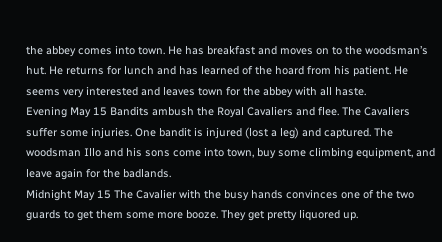the abbey comes into town. He has breakfast and moves on to the woodsman’s hut. He returns for lunch and has learned of the hoard from his patient. He seems very interested and leaves town for the abbey with all haste.
Evening May 15 Bandits ambush the Royal Cavaliers and flee. The Cavaliers suffer some injuries. One bandit is injured (lost a leg) and captured. The woodsman Illo and his sons come into town, buy some climbing equipment, and leave again for the badlands.
Midnight May 15 The Cavalier with the busy hands convinces one of the two guards to get them some more booze. They get pretty liquored up.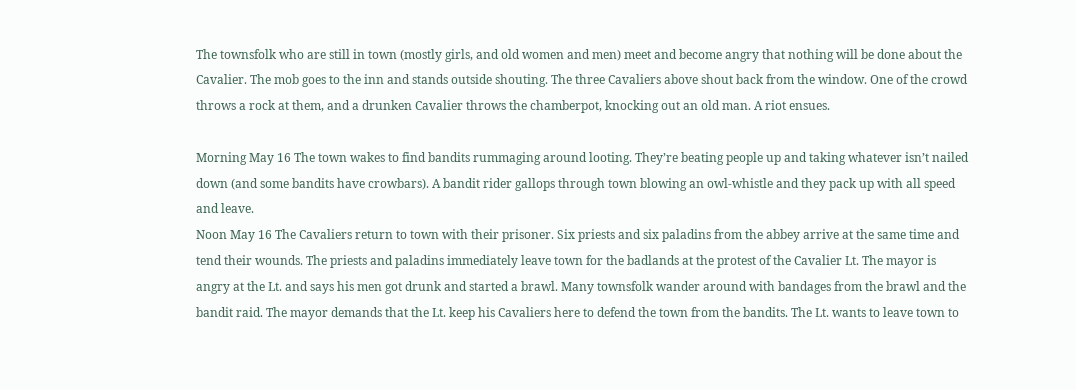The townsfolk who are still in town (mostly girls, and old women and men) meet and become angry that nothing will be done about the Cavalier. The mob goes to the inn and stands outside shouting. The three Cavaliers above shout back from the window. One of the crowd throws a rock at them, and a drunken Cavalier throws the chamberpot, knocking out an old man. A riot ensues.

Morning May 16 The town wakes to find bandits rummaging around looting. They’re beating people up and taking whatever isn’t nailed down (and some bandits have crowbars). A bandit rider gallops through town blowing an owl-whistle and they pack up with all speed and leave.
Noon May 16 The Cavaliers return to town with their prisoner. Six priests and six paladins from the abbey arrive at the same time and tend their wounds. The priests and paladins immediately leave town for the badlands at the protest of the Cavalier Lt. The mayor is angry at the Lt. and says his men got drunk and started a brawl. Many townsfolk wander around with bandages from the brawl and the bandit raid. The mayor demands that the Lt. keep his Cavaliers here to defend the town from the bandits. The Lt. wants to leave town to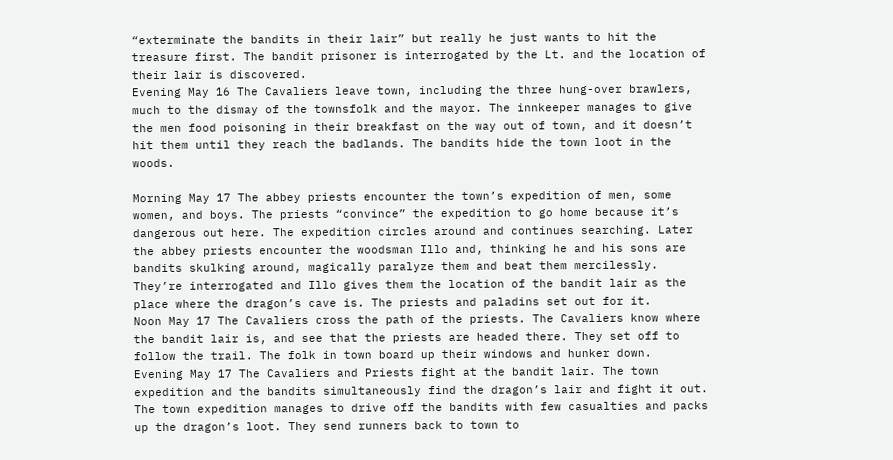“exterminate the bandits in their lair” but really he just wants to hit the treasure first. The bandit prisoner is interrogated by the Lt. and the location of their lair is discovered.
Evening May 16 The Cavaliers leave town, including the three hung-over brawlers, much to the dismay of the townsfolk and the mayor. The innkeeper manages to give the men food poisoning in their breakfast on the way out of town, and it doesn’t hit them until they reach the badlands. The bandits hide the town loot in the woods.

Morning May 17 The abbey priests encounter the town’s expedition of men, some women, and boys. The priests “convince” the expedition to go home because it’s dangerous out here. The expedition circles around and continues searching. Later the abbey priests encounter the woodsman Illo and, thinking he and his sons are bandits skulking around, magically paralyze them and beat them mercilessly. They’re interrogated and Illo gives them the location of the bandit lair as the place where the dragon’s cave is. The priests and paladins set out for it.
Noon May 17 The Cavaliers cross the path of the priests. The Cavaliers know where the bandit lair is, and see that the priests are headed there. They set off to follow the trail. The folk in town board up their windows and hunker down.
Evening May 17 The Cavaliers and Priests fight at the bandit lair. The town expedition and the bandits simultaneously find the dragon’s lair and fight it out. The town expedition manages to drive off the bandits with few casualties and packs up the dragon’s loot. They send runners back to town to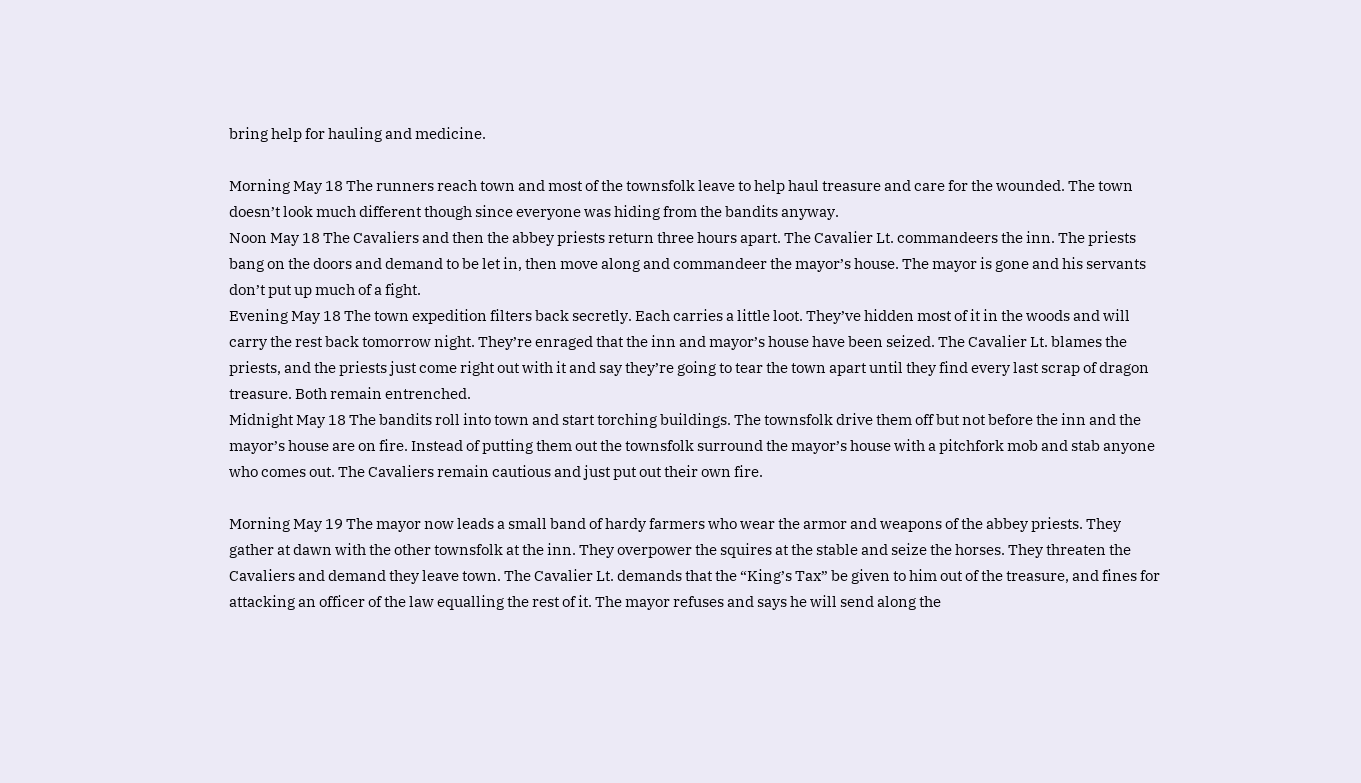bring help for hauling and medicine.

Morning May 18 The runners reach town and most of the townsfolk leave to help haul treasure and care for the wounded. The town doesn’t look much different though since everyone was hiding from the bandits anyway.
Noon May 18 The Cavaliers and then the abbey priests return three hours apart. The Cavalier Lt. commandeers the inn. The priests bang on the doors and demand to be let in, then move along and commandeer the mayor’s house. The mayor is gone and his servants don’t put up much of a fight.
Evening May 18 The town expedition filters back secretly. Each carries a little loot. They’ve hidden most of it in the woods and will carry the rest back tomorrow night. They’re enraged that the inn and mayor’s house have been seized. The Cavalier Lt. blames the priests, and the priests just come right out with it and say they’re going to tear the town apart until they find every last scrap of dragon treasure. Both remain entrenched.
Midnight May 18 The bandits roll into town and start torching buildings. The townsfolk drive them off but not before the inn and the mayor’s house are on fire. Instead of putting them out the townsfolk surround the mayor’s house with a pitchfork mob and stab anyone who comes out. The Cavaliers remain cautious and just put out their own fire.

Morning May 19 The mayor now leads a small band of hardy farmers who wear the armor and weapons of the abbey priests. They gather at dawn with the other townsfolk at the inn. They overpower the squires at the stable and seize the horses. They threaten the Cavaliers and demand they leave town. The Cavalier Lt. demands that the “King’s Tax” be given to him out of the treasure, and fines for attacking an officer of the law equalling the rest of it. The mayor refuses and says he will send along the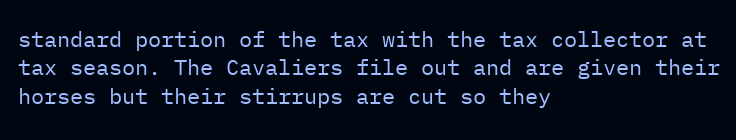standard portion of the tax with the tax collector at tax season. The Cavaliers file out and are given their horses but their stirrups are cut so they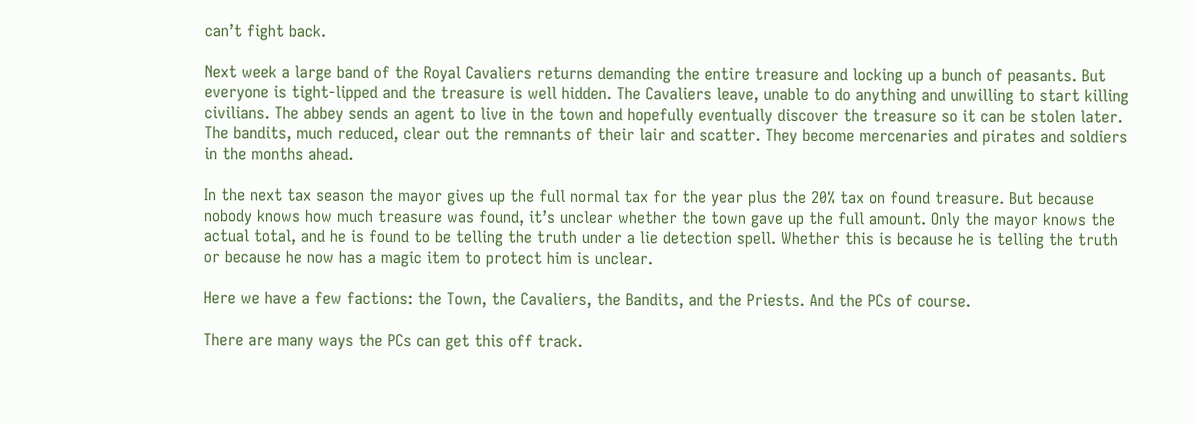can’t fight back.

Next week a large band of the Royal Cavaliers returns demanding the entire treasure and locking up a bunch of peasants. But everyone is tight-lipped and the treasure is well hidden. The Cavaliers leave, unable to do anything and unwilling to start killing civilians. The abbey sends an agent to live in the town and hopefully eventually discover the treasure so it can be stolen later. The bandits, much reduced, clear out the remnants of their lair and scatter. They become mercenaries and pirates and soldiers in the months ahead.

In the next tax season the mayor gives up the full normal tax for the year plus the 20% tax on found treasure. But because nobody knows how much treasure was found, it’s unclear whether the town gave up the full amount. Only the mayor knows the actual total, and he is found to be telling the truth under a lie detection spell. Whether this is because he is telling the truth or because he now has a magic item to protect him is unclear.

Here we have a few factions: the Town, the Cavaliers, the Bandits, and the Priests. And the PCs of course.

There are many ways the PCs can get this off track.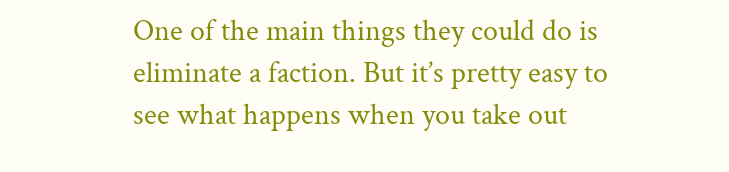One of the main things they could do is eliminate a faction. But it’s pretty easy to see what happens when you take out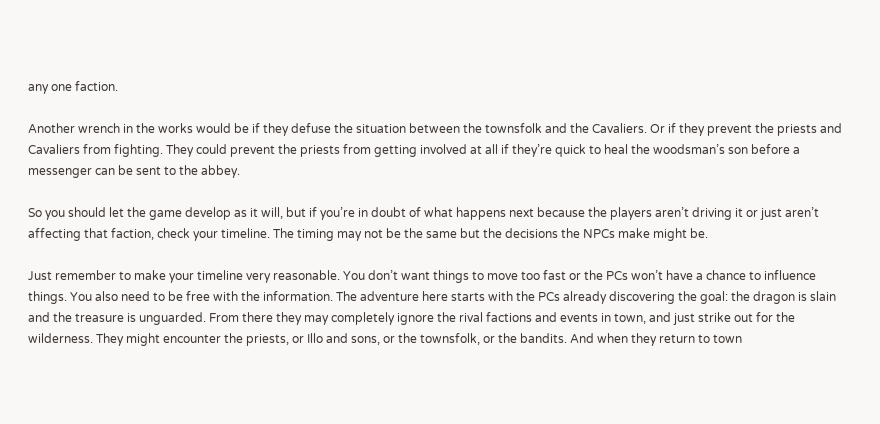any one faction.

Another wrench in the works would be if they defuse the situation between the townsfolk and the Cavaliers. Or if they prevent the priests and Cavaliers from fighting. They could prevent the priests from getting involved at all if they’re quick to heal the woodsman’s son before a messenger can be sent to the abbey.

So you should let the game develop as it will, but if you’re in doubt of what happens next because the players aren’t driving it or just aren’t affecting that faction, check your timeline. The timing may not be the same but the decisions the NPCs make might be.

Just remember to make your timeline very reasonable. You don’t want things to move too fast or the PCs won’t have a chance to influence things. You also need to be free with the information. The adventure here starts with the PCs already discovering the goal: the dragon is slain and the treasure is unguarded. From there they may completely ignore the rival factions and events in town, and just strike out for the wilderness. They might encounter the priests, or Illo and sons, or the townsfolk, or the bandits. And when they return to town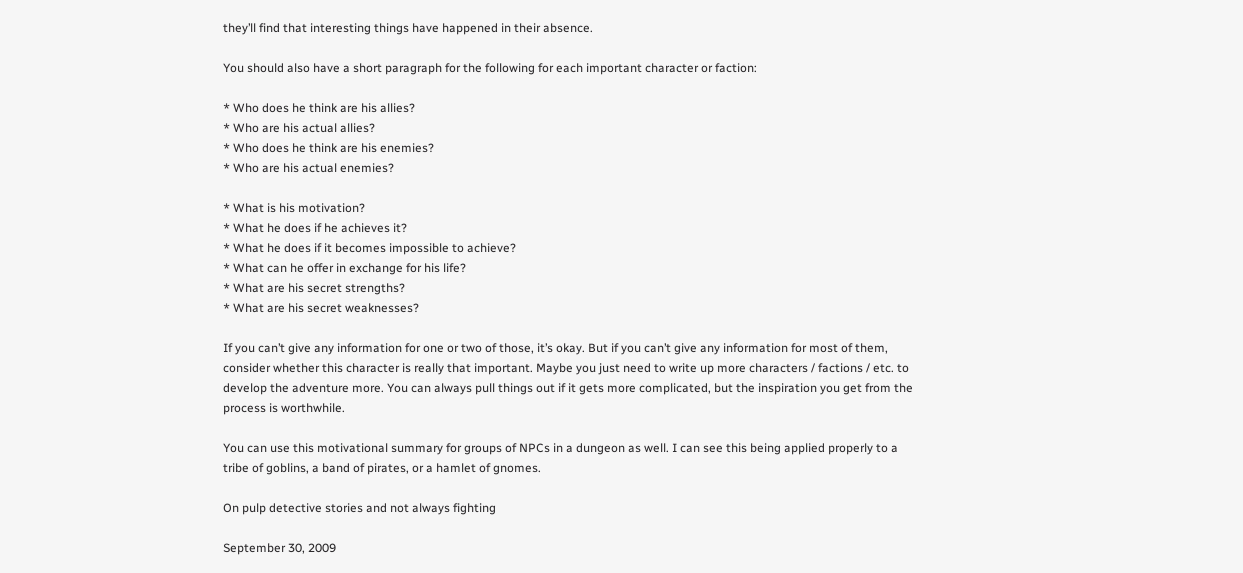they’ll find that interesting things have happened in their absence.

You should also have a short paragraph for the following for each important character or faction:

* Who does he think are his allies?
* Who are his actual allies?
* Who does he think are his enemies?
* Who are his actual enemies?

* What is his motivation?
* What he does if he achieves it?
* What he does if it becomes impossible to achieve?
* What can he offer in exchange for his life?
* What are his secret strengths?
* What are his secret weaknesses?

If you can’t give any information for one or two of those, it’s okay. But if you can’t give any information for most of them, consider whether this character is really that important. Maybe you just need to write up more characters / factions / etc. to develop the adventure more. You can always pull things out if it gets more complicated, but the inspiration you get from the process is worthwhile.

You can use this motivational summary for groups of NPCs in a dungeon as well. I can see this being applied properly to a tribe of goblins, a band of pirates, or a hamlet of gnomes.

On pulp detective stories and not always fighting

September 30, 2009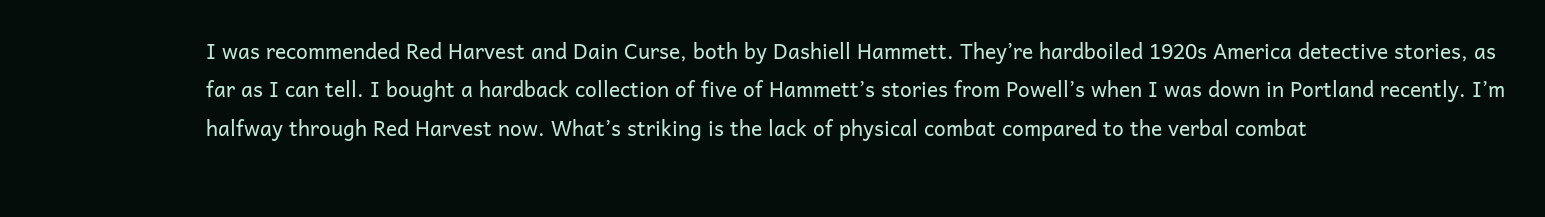I was recommended Red Harvest and Dain Curse, both by Dashiell Hammett. They’re hardboiled 1920s America detective stories, as far as I can tell. I bought a hardback collection of five of Hammett’s stories from Powell’s when I was down in Portland recently. I’m halfway through Red Harvest now. What’s striking is the lack of physical combat compared to the verbal combat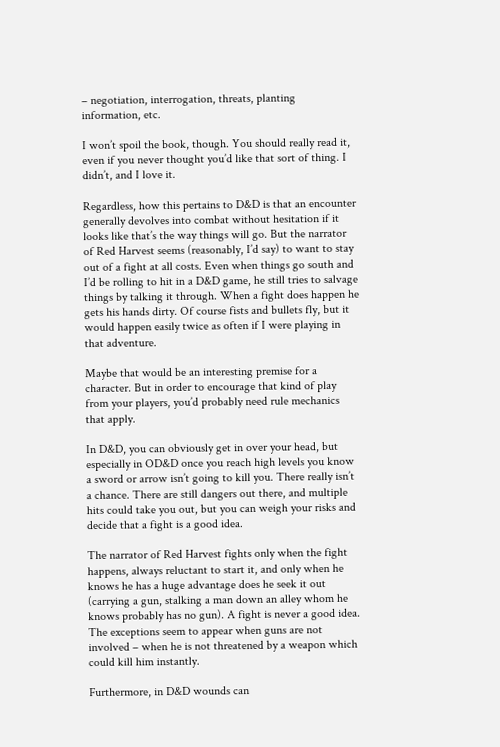– negotiation, interrogation, threats, planting information, etc.

I won’t spoil the book, though. You should really read it, even if you never thought you’d like that sort of thing. I didn’t, and I love it.

Regardless, how this pertains to D&D is that an encounter generally devolves into combat without hesitation if it looks like that’s the way things will go. But the narrator of Red Harvest seems (reasonably, I’d say) to want to stay out of a fight at all costs. Even when things go south and I’d be rolling to hit in a D&D game, he still tries to salvage things by talking it through. When a fight does happen he gets his hands dirty. Of course fists and bullets fly, but it would happen easily twice as often if I were playing in that adventure.

Maybe that would be an interesting premise for a character. But in order to encourage that kind of play from your players, you’d probably need rule mechanics that apply.

In D&D, you can obviously get in over your head, but especially in OD&D once you reach high levels you know a sword or arrow isn’t going to kill you. There really isn’t a chance. There are still dangers out there, and multiple hits could take you out, but you can weigh your risks and decide that a fight is a good idea.

The narrator of Red Harvest fights only when the fight happens, always reluctant to start it, and only when he knows he has a huge advantage does he seek it out (carrying a gun, stalking a man down an alley whom he knows probably has no gun). A fight is never a good idea. The exceptions seem to appear when guns are not involved – when he is not threatened by a weapon which could kill him instantly.

Furthermore, in D&D wounds can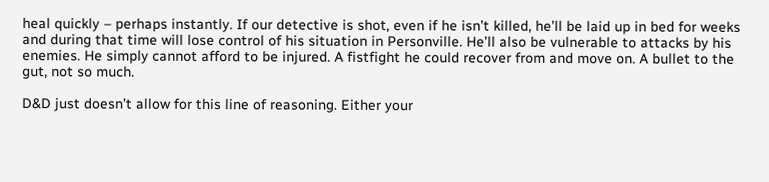heal quickly – perhaps instantly. If our detective is shot, even if he isn’t killed, he’ll be laid up in bed for weeks and during that time will lose control of his situation in Personville. He’ll also be vulnerable to attacks by his enemies. He simply cannot afford to be injured. A fistfight he could recover from and move on. A bullet to the gut, not so much.

D&D just doesn’t allow for this line of reasoning. Either your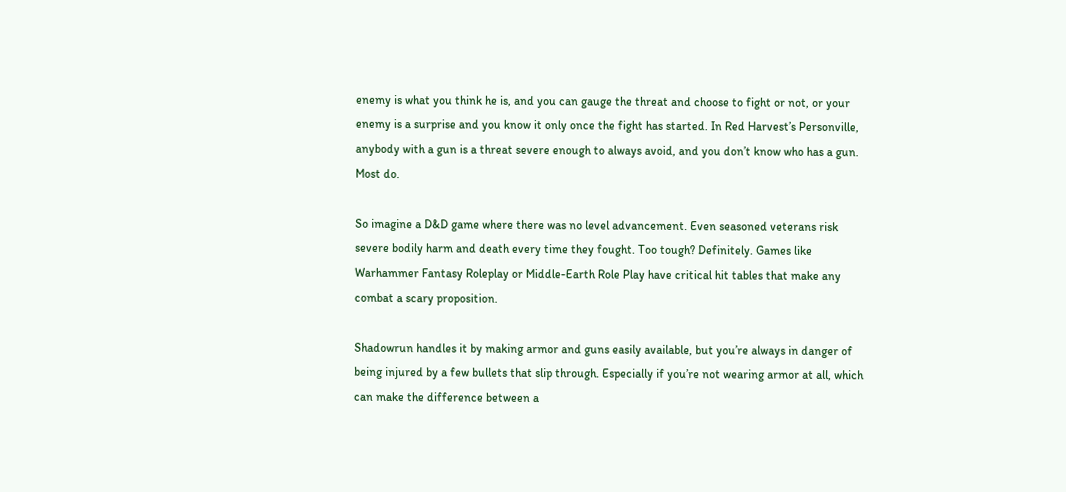enemy is what you think he is, and you can gauge the threat and choose to fight or not, or your enemy is a surprise and you know it only once the fight has started. In Red Harvest’s Personville, anybody with a gun is a threat severe enough to always avoid, and you don’t know who has a gun. Most do.

So imagine a D&D game where there was no level advancement. Even seasoned veterans risk severe bodily harm and death every time they fought. Too tough? Definitely. Games like Warhammer Fantasy Roleplay or Middle-Earth Role Play have critical hit tables that make any combat a scary proposition.

Shadowrun handles it by making armor and guns easily available, but you’re always in danger of being injured by a few bullets that slip through. Especially if you’re not wearing armor at all, which can make the difference between a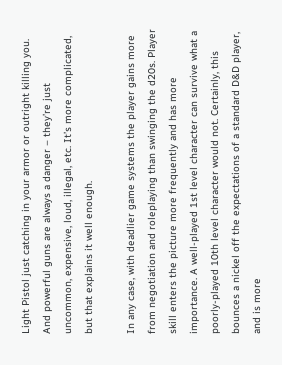Light Pistol just catching in your armor or outright killing you. And powerful guns are always a danger – they’re just uncommon, expensive, loud, illegal, etc. It’s more complicated, but that explains it well enough.

In any case, with deadlier game systems the player gains more from negotiation and roleplaying than swinging the d20s. Player skill enters the picture more frequently and has more importance. A well-played 1st level character can survive what a poorly-played 10th level character would not. Certainly, this bounces a nickel off the expectations of a standard D&D player, and is more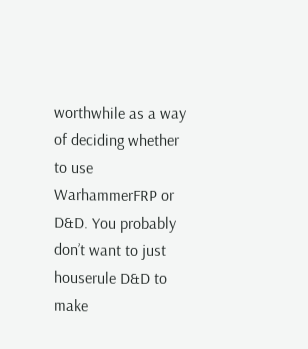worthwhile as a way of deciding whether to use WarhammerFRP or D&D. You probably don’t want to just houserule D&D to make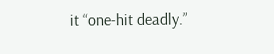it “one-hit deadly.”